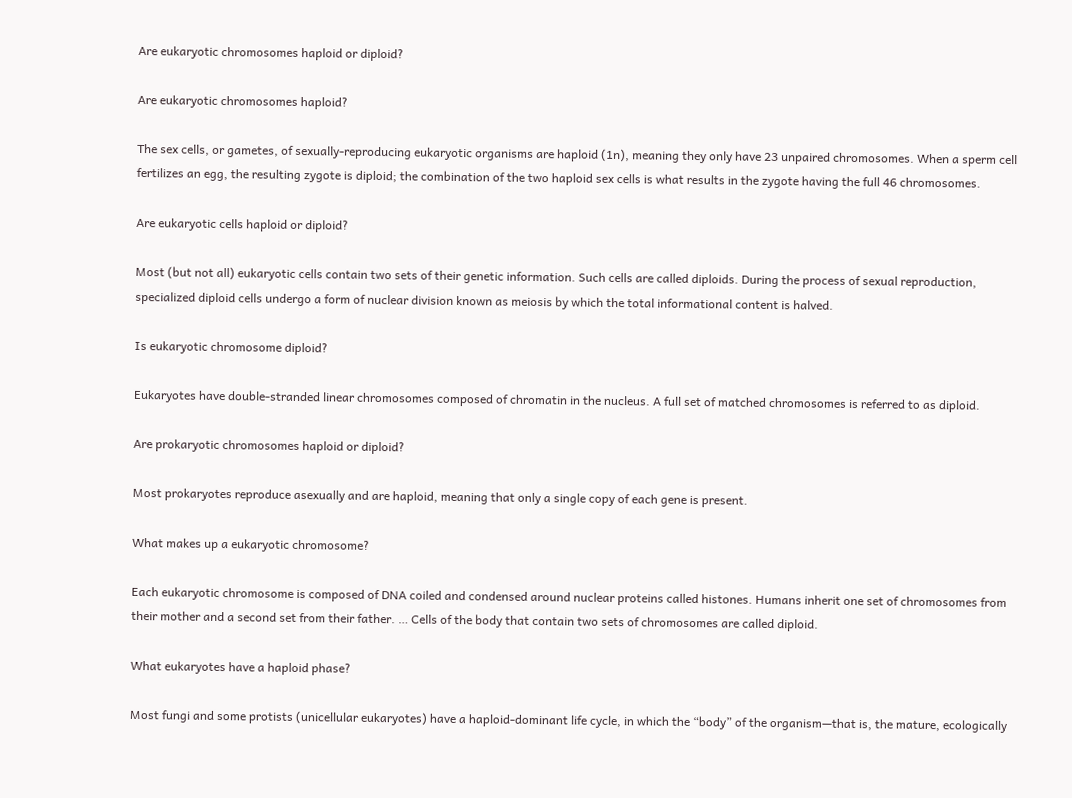Are eukaryotic chromosomes haploid or diploid?

Are eukaryotic chromosomes haploid?

The sex cells, or gametes, of sexually-reproducing eukaryotic organisms are haploid (1n), meaning they only have 23 unpaired chromosomes. When a sperm cell fertilizes an egg, the resulting zygote is diploid; the combination of the two haploid sex cells is what results in the zygote having the full 46 chromosomes.

Are eukaryotic cells haploid or diploid?

Most (but not all) eukaryotic cells contain two sets of their genetic information. Such cells are called diploids. During the process of sexual reproduction, specialized diploid cells undergo a form of nuclear division known as meiosis by which the total informational content is halved.

Is eukaryotic chromosome diploid?

Eukaryotes have double-stranded linear chromosomes composed of chromatin in the nucleus. A full set of matched chromosomes is referred to as diploid.

Are prokaryotic chromosomes haploid or diploid?

Most prokaryotes reproduce asexually and are haploid, meaning that only a single copy of each gene is present.

What makes up a eukaryotic chromosome?

Each eukaryotic chromosome is composed of DNA coiled and condensed around nuclear proteins called histones. Humans inherit one set of chromosomes from their mother and a second set from their father. … Cells of the body that contain two sets of chromosomes are called diploid.

What eukaryotes have a haploid phase?

Most fungi and some protists (unicellular eukaryotes) have a haploid-dominant life cycle, in which the “body” of the organism—that is, the mature, ecologically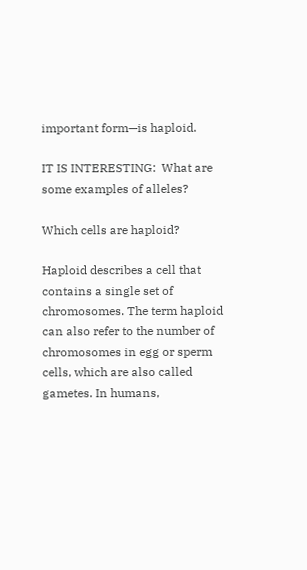important form—is haploid.

IT IS INTERESTING:  What are some examples of alleles?

Which cells are haploid?

Haploid describes a cell that contains a single set of chromosomes. The term haploid can also refer to the number of chromosomes in egg or sperm cells, which are also called gametes. In humans,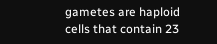gametes are haploid cells that contain 23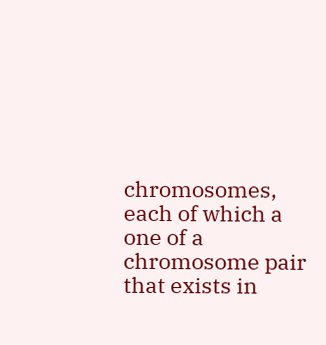chromosomes, each of which a one of a chromosome pair that exists in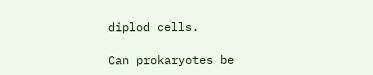diplod cells.

Can prokaryotes be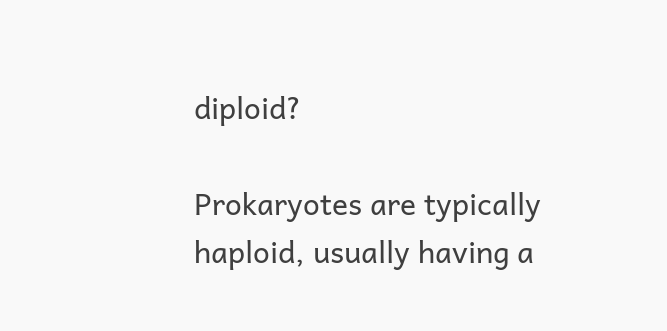diploid?

Prokaryotes are typically haploid, usually having a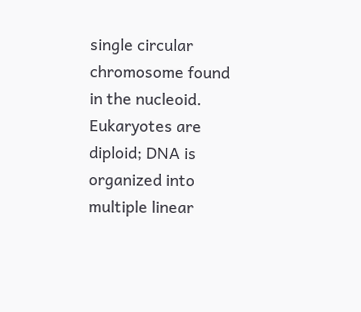single circular chromosome found in the nucleoid. Eukaryotes are diploid; DNA is organized into multiple linear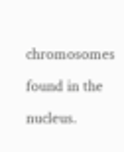chromosomes found in the nucleus.